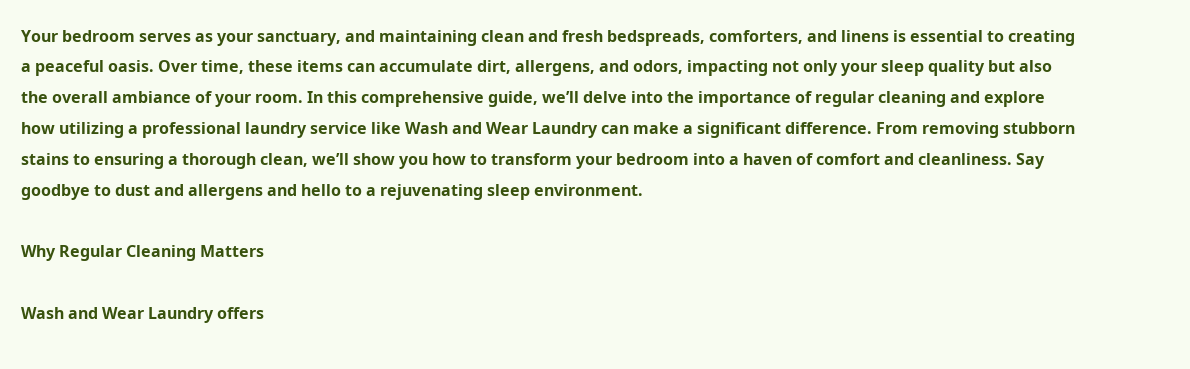Your bedroom serves as your sanctuary, and maintaining clean and fresh bedspreads, comforters, and linens is essential to creating a peaceful oasis. Over time, these items can accumulate dirt, allergens, and odors, impacting not only your sleep quality but also the overall ambiance of your room. In this comprehensive guide, we’ll delve into the importance of regular cleaning and explore how utilizing a professional laundry service like Wash and Wear Laundry can make a significant difference. From removing stubborn stains to ensuring a thorough clean, we’ll show you how to transform your bedroom into a haven of comfort and cleanliness. Say goodbye to dust and allergens and hello to a rejuvenating sleep environment.

Why Regular Cleaning Matters

Wash and Wear Laundry offers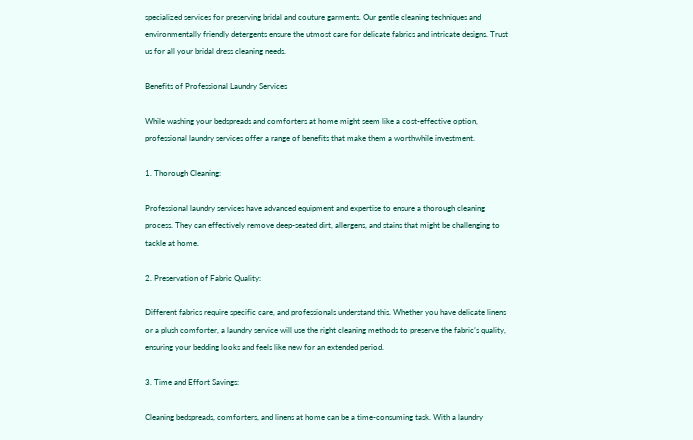specialized services for preserving bridal and couture garments. Our gentle cleaning techniques and environmentally friendly detergents ensure the utmost care for delicate fabrics and intricate designs. Trust us for all your bridal dress cleaning needs.

Benefits of Professional Laundry Services

While washing your bedspreads and comforters at home might seem like a cost-effective option, professional laundry services offer a range of benefits that make them a worthwhile investment.

1. Thorough Cleaning:

Professional laundry services have advanced equipment and expertise to ensure a thorough cleaning process. They can effectively remove deep-seated dirt, allergens, and stains that might be challenging to tackle at home.

2. Preservation of Fabric Quality:

Different fabrics require specific care, and professionals understand this. Whether you have delicate linens or a plush comforter, a laundry service will use the right cleaning methods to preserve the fabric’s quality, ensuring your bedding looks and feels like new for an extended period.

3. Time and Effort Savings:

Cleaning bedspreads, comforters, and linens at home can be a time-consuming task. With a laundry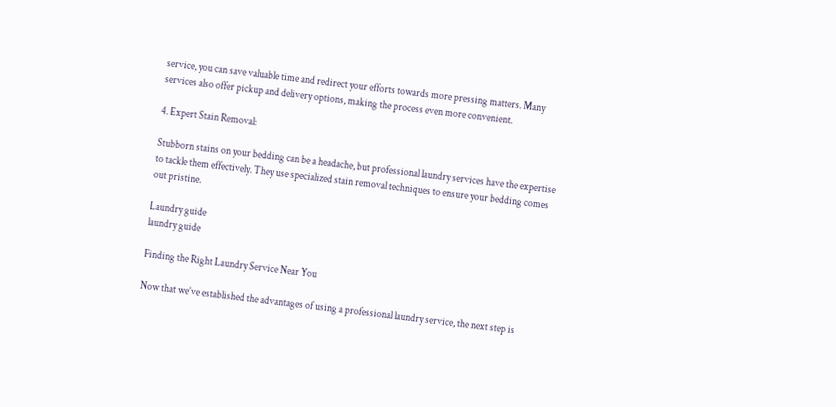service, you can save valuable time and redirect your efforts towards more pressing matters. Many services also offer pickup and delivery options, making the process even more convenient.

4. Expert Stain Removal:

Stubborn stains on your bedding can be a headache, but professional laundry services have the expertise to tackle them effectively. They use specialized stain removal techniques to ensure your bedding comes out pristine.

Laundry guide
laundry guide

Finding the Right Laundry Service Near You

Now that we’ve established the advantages of using a professional laundry service, the next step is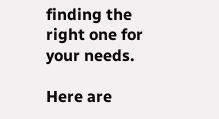finding the right one for your needs.

Here are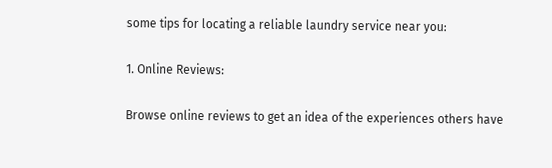some tips for locating a reliable laundry service near you:

1. Online Reviews:

Browse online reviews to get an idea of the experiences others have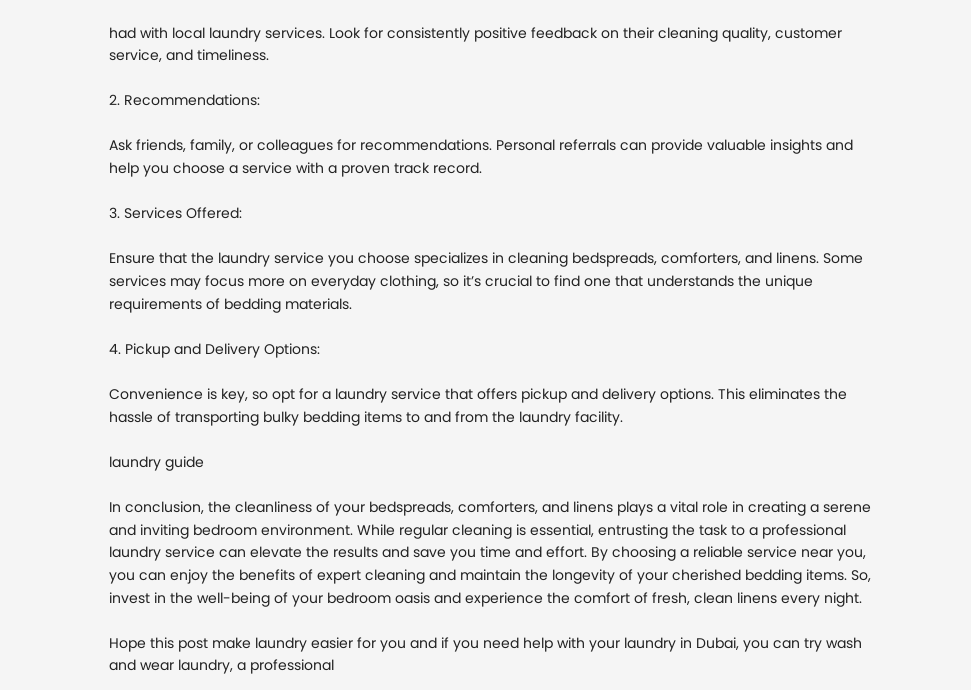had with local laundry services. Look for consistently positive feedback on their cleaning quality, customer service, and timeliness.

2. Recommendations:

Ask friends, family, or colleagues for recommendations. Personal referrals can provide valuable insights and help you choose a service with a proven track record.

3. Services Offered:

Ensure that the laundry service you choose specializes in cleaning bedspreads, comforters, and linens. Some services may focus more on everyday clothing, so it’s crucial to find one that understands the unique requirements of bedding materials.

4. Pickup and Delivery Options:

Convenience is key, so opt for a laundry service that offers pickup and delivery options. This eliminates the hassle of transporting bulky bedding items to and from the laundry facility.

laundry guide

In conclusion, the cleanliness of your bedspreads, comforters, and linens plays a vital role in creating a serene and inviting bedroom environment. While regular cleaning is essential, entrusting the task to a professional laundry service can elevate the results and save you time and effort. By choosing a reliable service near you, you can enjoy the benefits of expert cleaning and maintain the longevity of your cherished bedding items. So, invest in the well-being of your bedroom oasis and experience the comfort of fresh, clean linens every night.

Hope this post make laundry easier for you and if you need help with your laundry in Dubai, you can try wash and wear laundry, a professional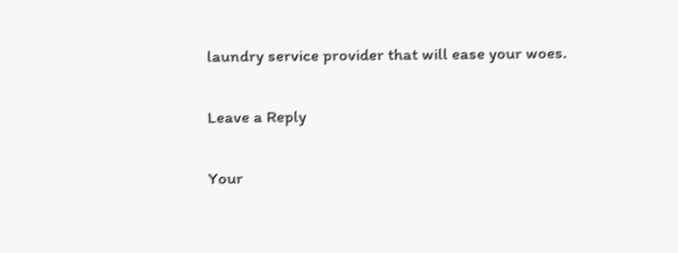laundry service provider that will ease your woes.

Leave a Reply

Your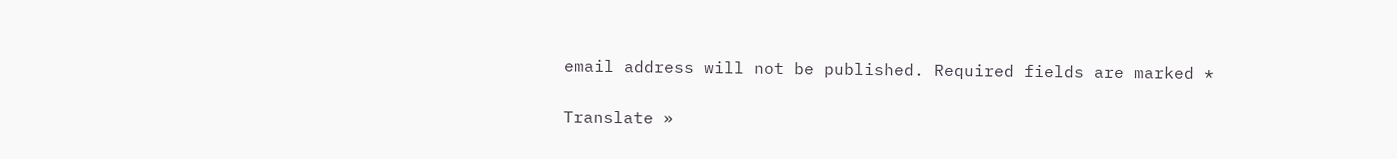email address will not be published. Required fields are marked *

Translate »